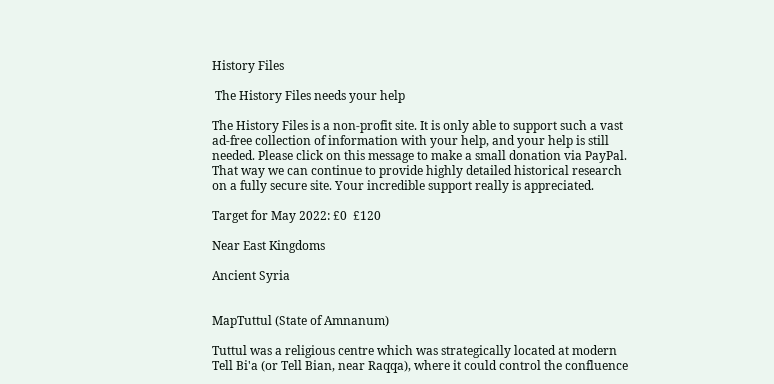History Files

 The History Files needs your help

The History Files is a non-profit site. It is only able to support such a vast ad-free collection of information with your help, and your help is still needed. Please click on this message to make a small donation via PayPal. That way we can continue to provide highly detailed historical research on a fully secure site. Your incredible support really is appreciated.

Target for May 2022: £0  £120

Near East Kingdoms

Ancient Syria


MapTuttul (State of Amnanum)

Tuttul was a religious centre which was strategically located at modern Tell Bi'a (or Tell Bian, near Raqqa), where it could control the confluence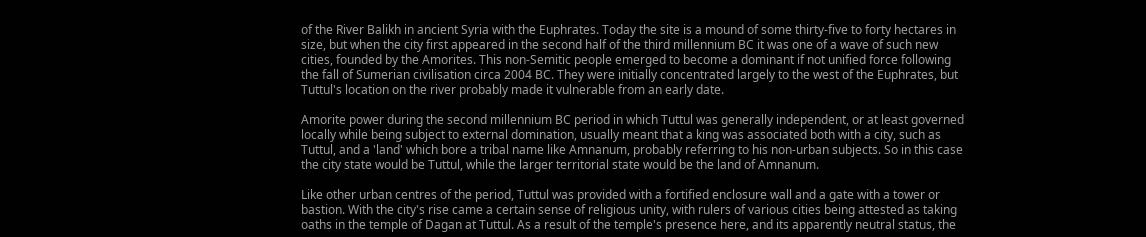of the River Balikh in ancient Syria with the Euphrates. Today the site is a mound of some thirty-five to forty hectares in size, but when the city first appeared in the second half of the third millennium BC it was one of a wave of such new cities, founded by the Amorites. This non-Semitic people emerged to become a dominant if not unified force following the fall of Sumerian civilisation circa 2004 BC. They were initially concentrated largely to the west of the Euphrates, but Tuttul's location on the river probably made it vulnerable from an early date.

Amorite power during the second millennium BC period in which Tuttul was generally independent, or at least governed locally while being subject to external domination, usually meant that a king was associated both with a city, such as Tuttul, and a 'land' which bore a tribal name like Amnanum, probably referring to his non-urban subjects. So in this case the city state would be Tuttul, while the larger territorial state would be the land of Amnanum.

Like other urban centres of the period, Tuttul was provided with a fortified enclosure wall and a gate with a tower or bastion. With the city's rise came a certain sense of religious unity, with rulers of various cities being attested as taking oaths in the temple of Dagan at Tuttul. As a result of the temple's presence here, and its apparently neutral status, the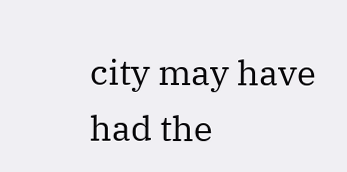city may have had the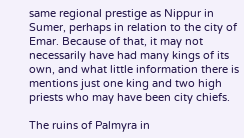same regional prestige as Nippur in Sumer, perhaps in relation to the city of Emar. Because of that, it may not necessarily have had many kings of its own, and what little information there is mentions just one king and two high priests who may have been city chiefs.

The ruins of Palmyra in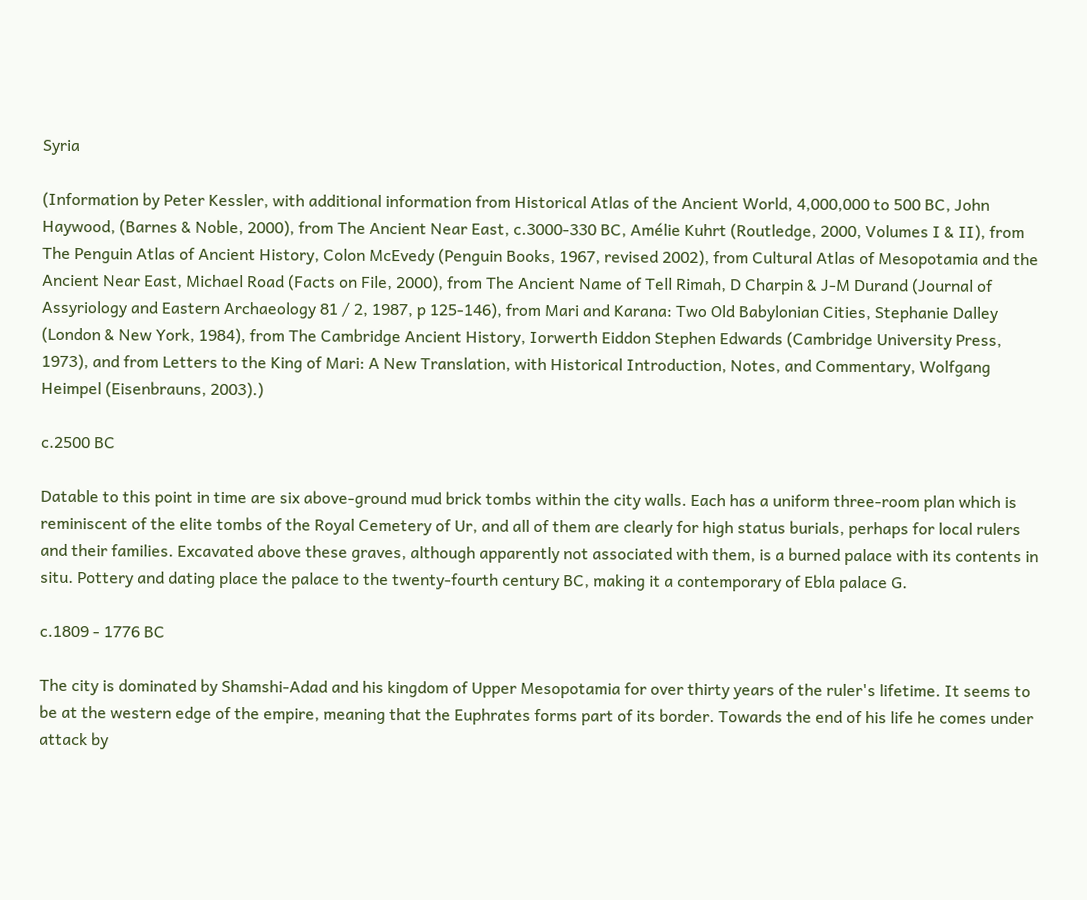Syria

(Information by Peter Kessler, with additional information from Historical Atlas of the Ancient World, 4,000,000 to 500 BC, John Haywood, (Barnes & Noble, 2000), from The Ancient Near East, c.3000-330 BC, Amélie Kuhrt (Routledge, 2000, Volumes I & II), from The Penguin Atlas of Ancient History, Colon McEvedy (Penguin Books, 1967, revised 2002), from Cultural Atlas of Mesopotamia and the Ancient Near East, Michael Road (Facts on File, 2000), from The Ancient Name of Tell Rimah, D Charpin & J-M Durand (Journal of Assyriology and Eastern Archaeology 81 / 2, 1987, p 125-146), from Mari and Karana: Two Old Babylonian Cities, Stephanie Dalley (London & New York, 1984), from The Cambridge Ancient History, Iorwerth Eiddon Stephen Edwards (Cambridge University Press, 1973), and from Letters to the King of Mari: A New Translation, with Historical Introduction, Notes, and Commentary, Wolfgang Heimpel (Eisenbrauns, 2003).)

c.2500 BC

Datable to this point in time are six above-ground mud brick tombs within the city walls. Each has a uniform three-room plan which is reminiscent of the elite tombs of the Royal Cemetery of Ur, and all of them are clearly for high status burials, perhaps for local rulers and their families. Excavated above these graves, although apparently not associated with them, is a burned palace with its contents in situ. Pottery and dating place the palace to the twenty-fourth century BC, making it a contemporary of Ebla palace G.

c.1809 - 1776 BC

The city is dominated by Shamshi-Adad and his kingdom of Upper Mesopotamia for over thirty years of the ruler's lifetime. It seems to be at the western edge of the empire, meaning that the Euphrates forms part of its border. Towards the end of his life he comes under attack by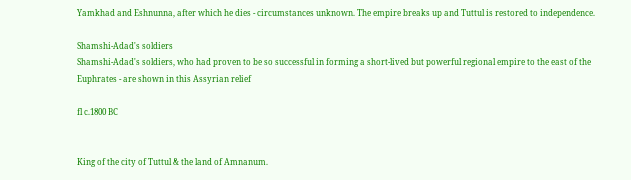Yamkhad and Eshnunna, after which he dies - circumstances unknown. The empire breaks up and Tuttul is restored to independence.

Shamshi-Adad's soldiers
Shamshi-Adad's soldiers, who had proven to be so successful in forming a short-lived but powerful regional empire to the east of the Euphrates - are shown in this Assyrian relief

fl c.1800 BC


King of the city of Tuttul & the land of Amnanum.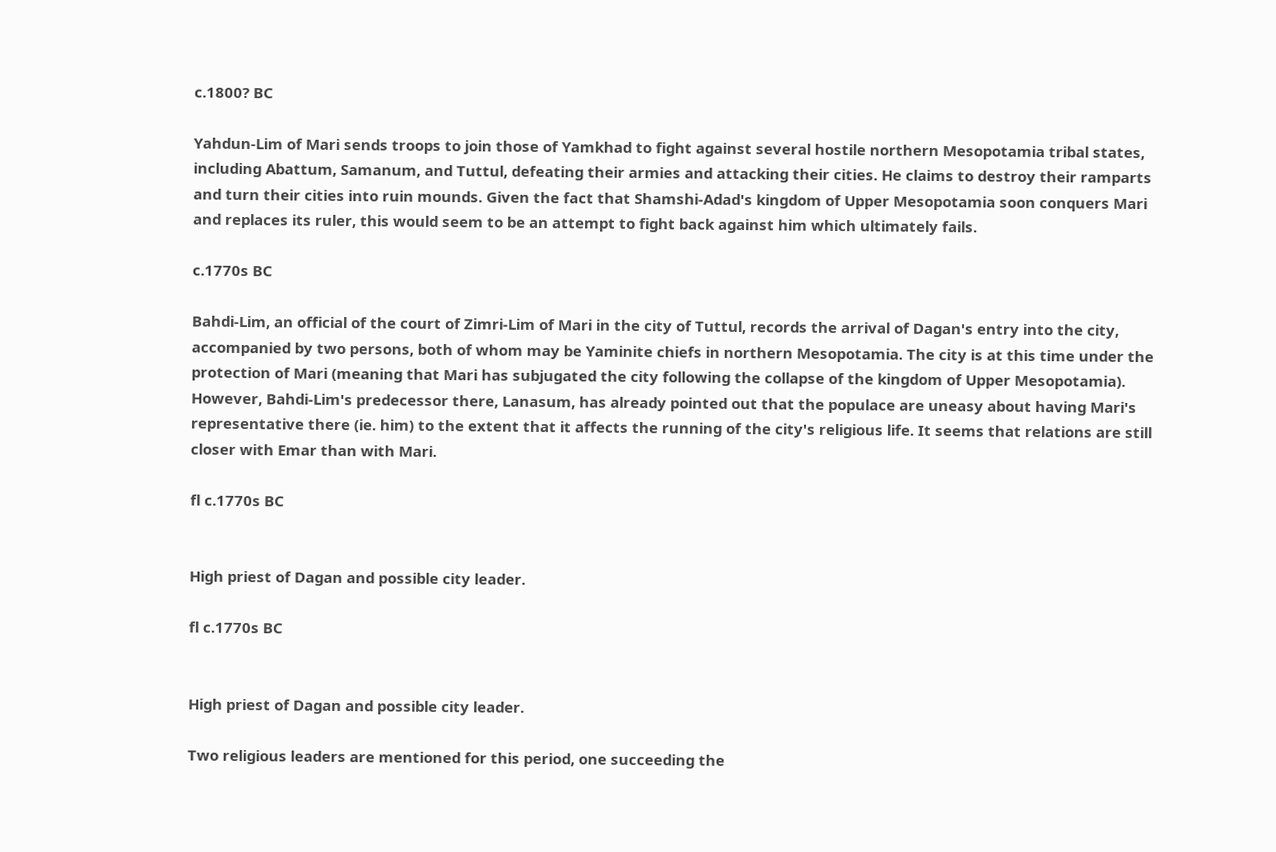c.1800? BC

Yahdun-Lim of Mari sends troops to join those of Yamkhad to fight against several hostile northern Mesopotamia tribal states, including Abattum, Samanum, and Tuttul, defeating their armies and attacking their cities. He claims to destroy their ramparts and turn their cities into ruin mounds. Given the fact that Shamshi-Adad's kingdom of Upper Mesopotamia soon conquers Mari and replaces its ruler, this would seem to be an attempt to fight back against him which ultimately fails.

c.1770s BC

Bahdi-Lim, an official of the court of Zimri-Lim of Mari in the city of Tuttul, records the arrival of Dagan's entry into the city, accompanied by two persons, both of whom may be Yaminite chiefs in northern Mesopotamia. The city is at this time under the protection of Mari (meaning that Mari has subjugated the city following the collapse of the kingdom of Upper Mesopotamia). However, Bahdi-Lim's predecessor there, Lanasum, has already pointed out that the populace are uneasy about having Mari's representative there (ie. him) to the extent that it affects the running of the city's religious life. It seems that relations are still closer with Emar than with Mari.

fl c.1770s BC


High priest of Dagan and possible city leader.

fl c.1770s BC


High priest of Dagan and possible city leader.

Two religious leaders are mentioned for this period, one succeeding the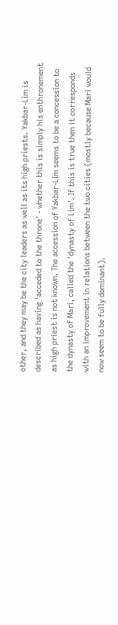other, and they may be the city leaders as well as its high priests. Yakbar-Lim is described as having 'acceded to the throne' - whether this is simply his enthronement as high priest is not known. The accession of Yakbar-Lim seems to be a concession to the dynasty of Mari, called the 'dynasty of Lim'. If this is true then it corresponds with an improvement in relations between the two cities (mostly because Mari would now seem to be fully dominant).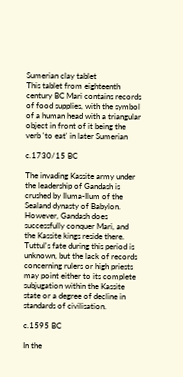Sumerian clay tablet
This tablet from eighteenth century BC Mari contains records of food supplies, with the symbol of a human head with a triangular object in front of it being the verb 'to eat' in later Sumerian

c.1730/15 BC

The invading Kassite army under the leadership of Gandash is crushed by Iluma-Ilum of the Sealand dynasty of Babylon. However, Gandash does successfully conquer Mari, and the Kassite kings reside there. Tuttul's fate during this period is unknown, but the lack of records concerning rulers or high priests may point either to its complete subjugation within the Kassite state or a degree of decline in standards of civilisation.

c.1595 BC

In the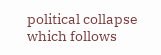political collapse which follows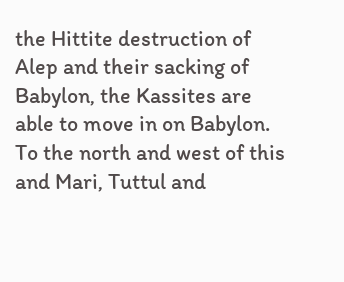the Hittite destruction of Alep and their sacking of Babylon, the Kassites are able to move in on Babylon. To the north and west of this and Mari, Tuttul and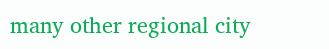many other regional city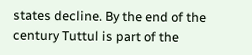states decline. By the end of the century Tuttul is part of the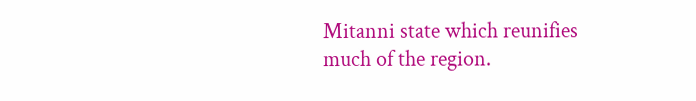Mitanni state which reunifies much of the region.